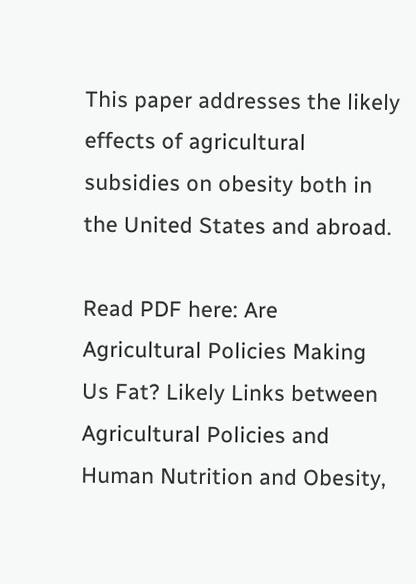This paper addresses the likely effects of agricultural subsidies on obesity both in the United States and abroad.

Read PDF here: Are Agricultural Policies Making Us Fat? Likely Links between Agricultural Policies and Human Nutrition and Obesity,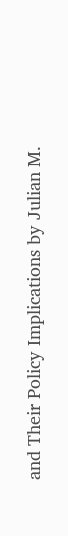and Their Policy Implications by Julian M.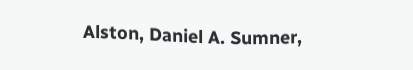Alston, Daniel A. Sumner,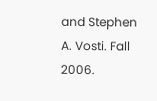and Stephen A. Vosti. Fall 2006.